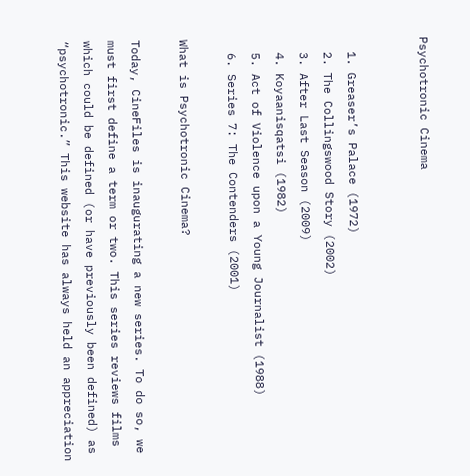Psychotronic Cinema


  1. Greaser’s Palace (1972)
  2. The Collingswood Story (2002)
  3. After Last Season (2009)
  4. Koyaanisqatsi (1982)
  5. Act of Violence upon a Young Journalist (1988)
  6. Series 7: The Contenders (2001)

What is Psychotronic Cinema?

Today, CineFiles is inaugurating a new series. To do so, we must first define a term or two. This series reviews films which could be defined (or have previously been defined) as “psychotronic.” This website has always held an appreciation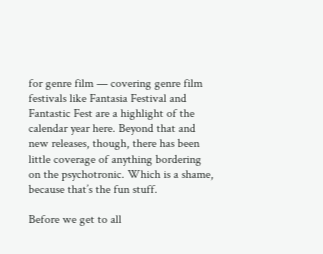for genre film — covering genre film festivals like Fantasia Festival and Fantastic Fest are a highlight of the calendar year here. Beyond that and new releases, though, there has been little coverage of anything bordering on the psychotronic. Which is a shame, because that’s the fun stuff.

Before we get to all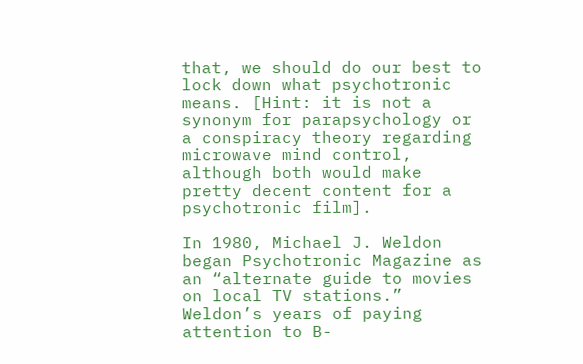that, we should do our best to lock down what psychotronic means. [Hint: it is not a synonym for parapsychology or a conspiracy theory regarding microwave mind control, although both would make pretty decent content for a psychotronic film].

In 1980, Michael J. Weldon began Psychotronic Magazine as an “alternate guide to movies on local TV stations.” Weldon’s years of paying attention to B-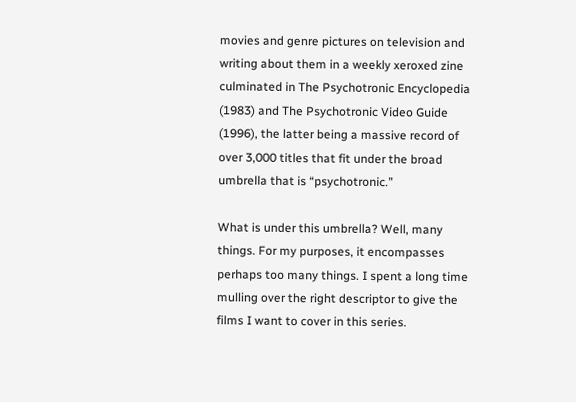movies and genre pictures on television and writing about them in a weekly xeroxed zine culminated in The Psychotronic Encyclopedia (1983) and The Psychotronic Video Guide (1996), the latter being a massive record of over 3,000 titles that fit under the broad umbrella that is “psychotronic.”

What is under this umbrella? Well, many things. For my purposes, it encompasses perhaps too many things. I spent a long time mulling over the right descriptor to give the films I want to cover in this series.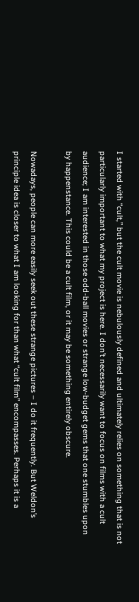I started with “cult,” but the cult movie is nebulously defined and ultimately relies on something that is not particularly important to what my project is here. I don’t necessarily want to focus on films with a cult audience; I am interested in those odd-ball movies or strange low-budget gems that one stumbles upon by happenstance. This could be a cult film, or it may be something entirely obscure.

Nowadays, people can more easily seek out these strange pictures – I do it frequently. But Weldon’s principle idea is closer to what I am looking for than what “cult film” encompasses. Perhaps it is a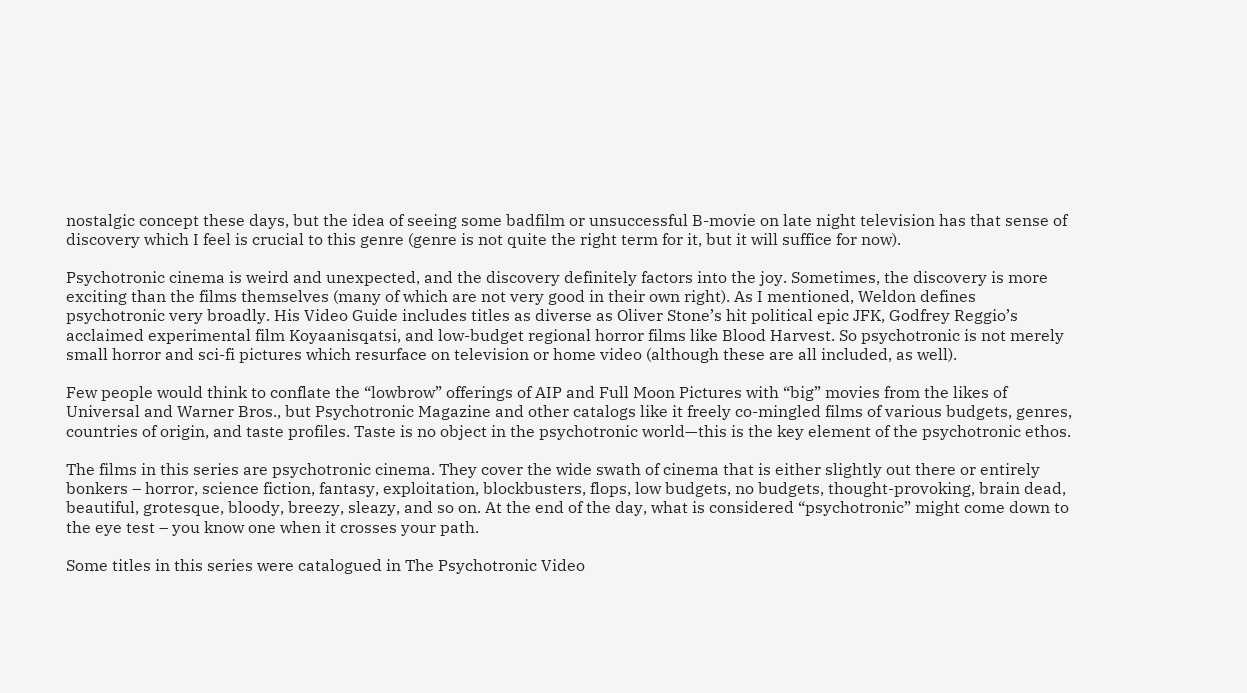nostalgic concept these days, but the idea of seeing some badfilm or unsuccessful B-movie on late night television has that sense of discovery which I feel is crucial to this genre (genre is not quite the right term for it, but it will suffice for now).

Psychotronic cinema is weird and unexpected, and the discovery definitely factors into the joy. Sometimes, the discovery is more exciting than the films themselves (many of which are not very good in their own right). As I mentioned, Weldon defines psychotronic very broadly. His Video Guide includes titles as diverse as Oliver Stone’s hit political epic JFK, Godfrey Reggio’s acclaimed experimental film Koyaanisqatsi, and low-budget regional horror films like Blood Harvest. So psychotronic is not merely small horror and sci-fi pictures which resurface on television or home video (although these are all included, as well).

Few people would think to conflate the “lowbrow” offerings of AIP and Full Moon Pictures with “big” movies from the likes of Universal and Warner Bros., but Psychotronic Magazine and other catalogs like it freely co-mingled films of various budgets, genres, countries of origin, and taste profiles. Taste is no object in the psychotronic world—this is the key element of the psychotronic ethos.

The films in this series are psychotronic cinema. They cover the wide swath of cinema that is either slightly out there or entirely bonkers – horror, science fiction, fantasy, exploitation, blockbusters, flops, low budgets, no budgets, thought-provoking, brain dead, beautiful, grotesque, bloody, breezy, sleazy, and so on. At the end of the day, what is considered “psychotronic” might come down to the eye test – you know one when it crosses your path.

Some titles in this series were catalogued in The Psychotronic Video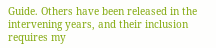Guide. Others have been released in the intervening years, and their inclusion requires my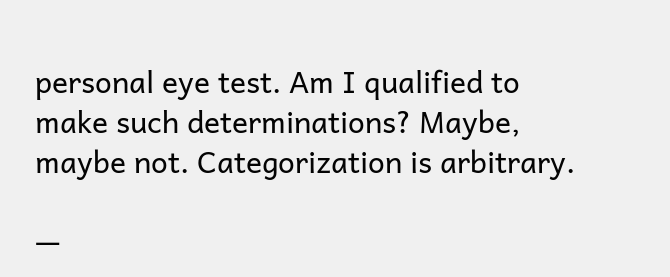personal eye test. Am I qualified to make such determinations? Maybe, maybe not. Categorization is arbitrary.

—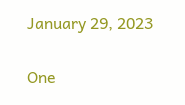January 29, 2023

One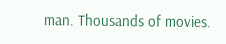man. Thousands of movies.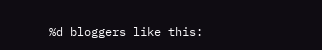%d bloggers like this: